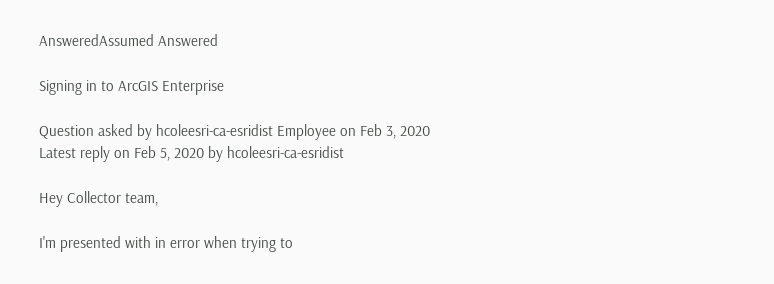AnsweredAssumed Answered

Signing in to ArcGIS Enterprise

Question asked by hcoleesri-ca-esridist Employee on Feb 3, 2020
Latest reply on Feb 5, 2020 by hcoleesri-ca-esridist

Hey Collector team,

I'm presented with in error when trying to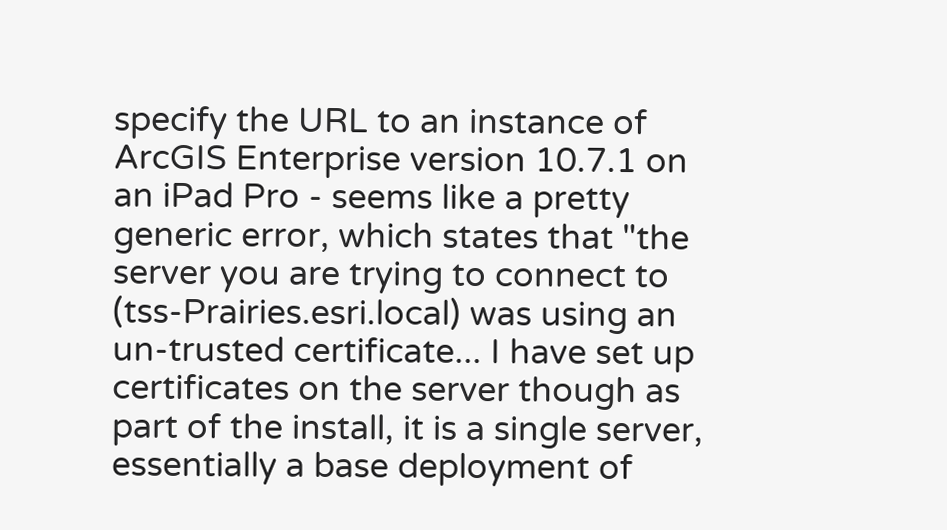specify the URL to an instance of ArcGIS Enterprise version 10.7.1 on an iPad Pro - seems like a pretty generic error, which states that "the server you are trying to connect to (tss-Prairies.esri.local) was using an un-trusted certificate... I have set up certificates on the server though as part of the install, it is a single server, essentially a base deployment of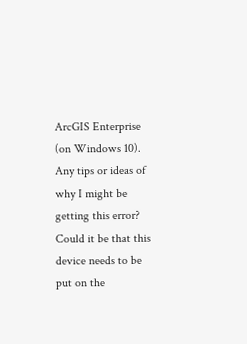ArcGIS Enterprise (on Windows 10). Any tips or ideas of why I might be getting this error? Could it be that this device needs to be put on the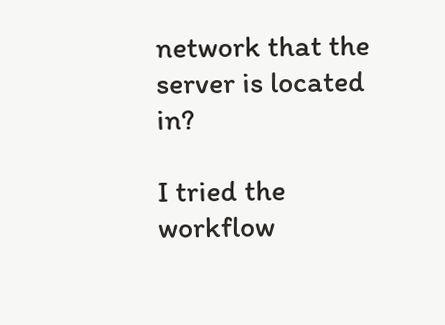network that the server is located in?

I tried the workflow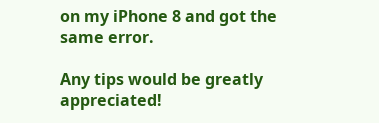on my iPhone 8 and got the same error.

Any tips would be greatly appreciated!